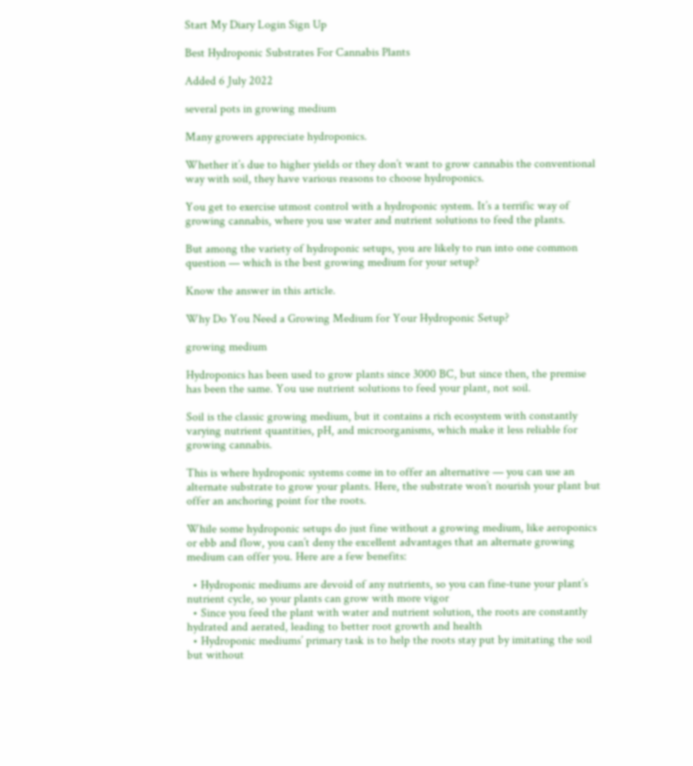Start My Diary Login Sign Up

Best Hydroponic Substrates For Cannabis Plants

Added 6 July 2022

several pots in growing medium

Many growers appreciate hydroponics.

Whether it’s due to higher yields or they don’t want to grow cannabis the conventional way with soil, they have various reasons to choose hydroponics.

You get to exercise utmost control with a hydroponic system. It’s a terrific way of growing cannabis, where you use water and nutrient solutions to feed the plants.

But among the variety of hydroponic setups, you are likely to run into one common question — which is the best growing medium for your setup?

Know the answer in this article.

Why Do You Need a Growing Medium for Your Hydroponic Setup?

growing medium

Hydroponics has been used to grow plants since 3000 BC, but since then, the premise has been the same. You use nutrient solutions to feed your plant, not soil.

Soil is the classic growing medium, but it contains a rich ecosystem with constantly varying nutrient quantities, pH, and microorganisms, which make it less reliable for growing cannabis.

This is where hydroponic systems come in to offer an alternative — you can use an alternate substrate to grow your plants. Here, the substrate won’t nourish your plant but offer an anchoring point for the roots.

While some hydroponic setups do just fine without a growing medium, like aeroponics or ebb and flow, you can’t deny the excellent advantages that an alternate growing medium can offer you. Here are a few benefits:

  • Hydroponic mediums are devoid of any nutrients, so you can fine-tune your plant’s nutrient cycle, so your plants can grow with more vigor
  • Since you feed the plant with water and nutrient solution, the roots are constantly hydrated and aerated, leading to better root growth and health
  • Hydroponic mediums’ primary task is to help the roots stay put by imitating the soil but without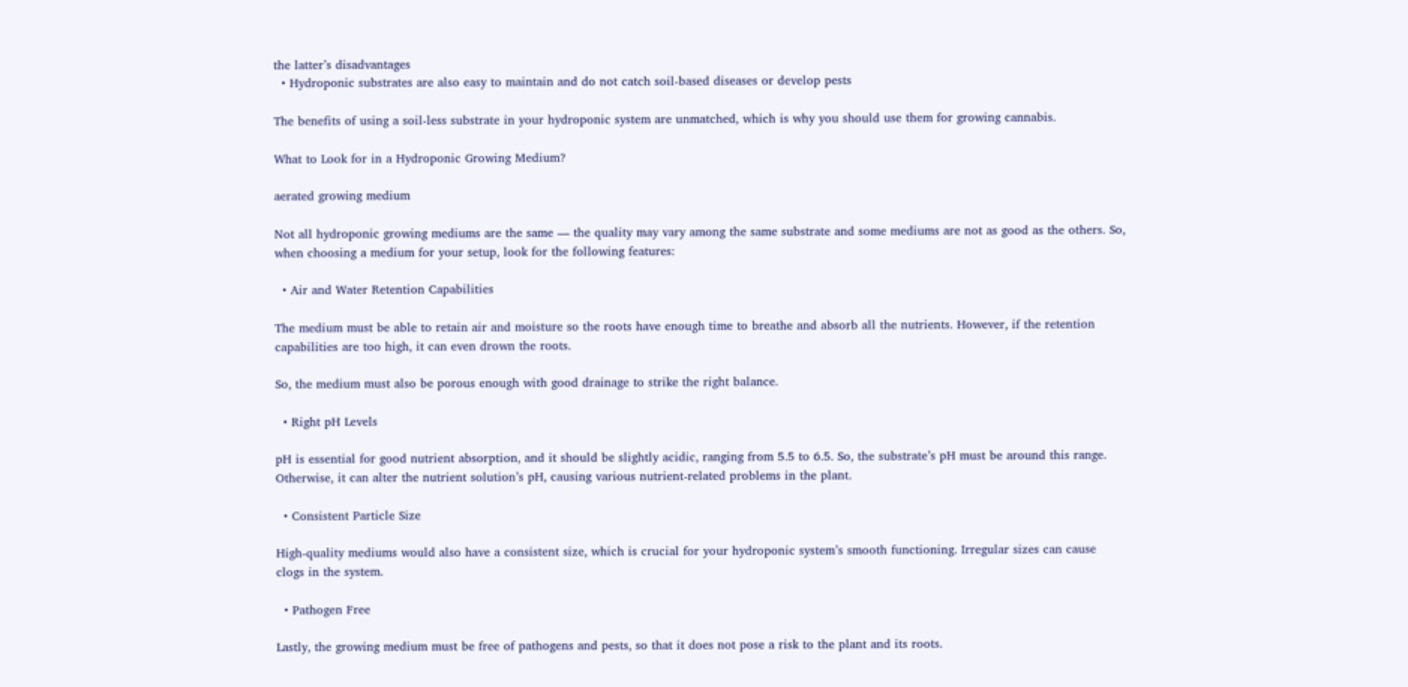the latter’s disadvantages
  • Hydroponic substrates are also easy to maintain and do not catch soil-based diseases or develop pests

The benefits of using a soil-less substrate in your hydroponic system are unmatched, which is why you should use them for growing cannabis.

What to Look for in a Hydroponic Growing Medium?

aerated growing medium

Not all hydroponic growing mediums are the same — the quality may vary among the same substrate and some mediums are not as good as the others. So, when choosing a medium for your setup, look for the following features:

  • Air and Water Retention Capabilities

The medium must be able to retain air and moisture so the roots have enough time to breathe and absorb all the nutrients. However, if the retention capabilities are too high, it can even drown the roots.

So, the medium must also be porous enough with good drainage to strike the right balance.

  • Right pH Levels

pH is essential for good nutrient absorption, and it should be slightly acidic, ranging from 5.5 to 6.5. So, the substrate’s pH must be around this range. Otherwise, it can alter the nutrient solution’s pH, causing various nutrient-related problems in the plant.

  • Consistent Particle Size

High-quality mediums would also have a consistent size, which is crucial for your hydroponic system’s smooth functioning. Irregular sizes can cause clogs in the system.

  • Pathogen Free

Lastly, the growing medium must be free of pathogens and pests, so that it does not pose a risk to the plant and its roots.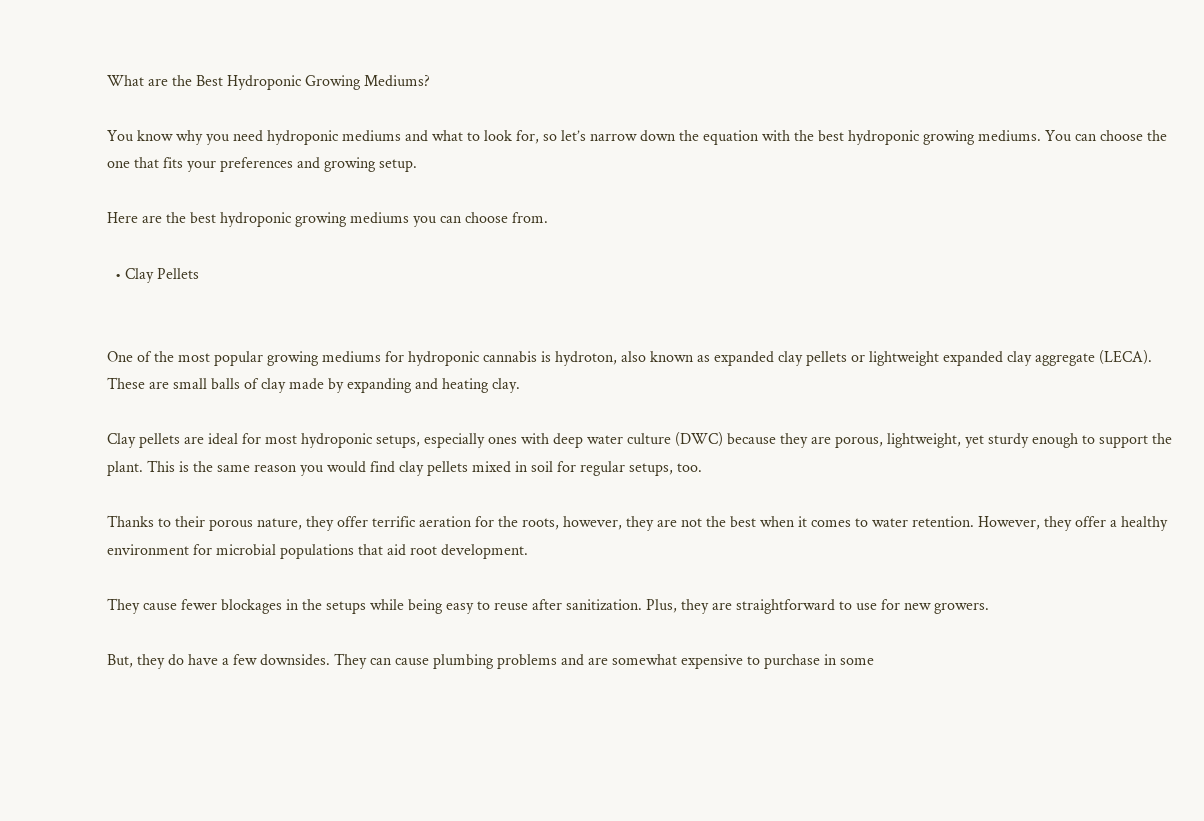What are the Best Hydroponic Growing Mediums?

You know why you need hydroponic mediums and what to look for, so let’s narrow down the equation with the best hydroponic growing mediums. You can choose the one that fits your preferences and growing setup.

Here are the best hydroponic growing mediums you can choose from.

  • Clay Pellets


One of the most popular growing mediums for hydroponic cannabis is hydroton, also known as expanded clay pellets or lightweight expanded clay aggregate (LECA). These are small balls of clay made by expanding and heating clay.

Clay pellets are ideal for most hydroponic setups, especially ones with deep water culture (DWC) because they are porous, lightweight, yet sturdy enough to support the plant. This is the same reason you would find clay pellets mixed in soil for regular setups, too.

Thanks to their porous nature, they offer terrific aeration for the roots, however, they are not the best when it comes to water retention. However, they offer a healthy environment for microbial populations that aid root development.

They cause fewer blockages in the setups while being easy to reuse after sanitization. Plus, they are straightforward to use for new growers.

But, they do have a few downsides. They can cause plumbing problems and are somewhat expensive to purchase in some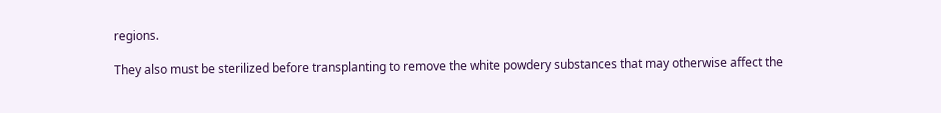regions.

They also must be sterilized before transplanting to remove the white powdery substances that may otherwise affect the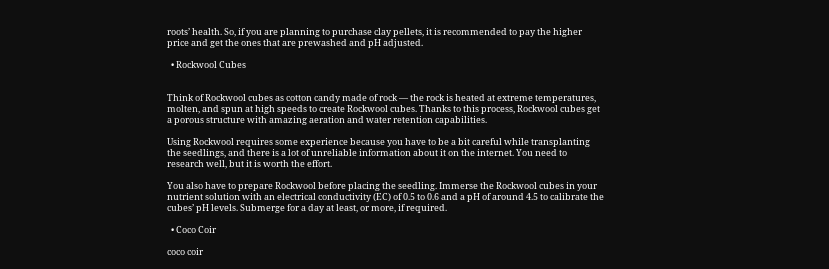roots’ health. So, if you are planning to purchase clay pellets, it is recommended to pay the higher price and get the ones that are prewashed and pH adjusted.

  • Rockwool Cubes


Think of Rockwool cubes as cotton candy made of rock — the rock is heated at extreme temperatures, molten, and spun at high speeds to create Rockwool cubes. Thanks to this process, Rockwool cubes get a porous structure with amazing aeration and water retention capabilities.

Using Rockwool requires some experience because you have to be a bit careful while transplanting the seedlings, and there is a lot of unreliable information about it on the internet. You need to research well, but it is worth the effort.

You also have to prepare Rockwool before placing the seedling. Immerse the Rockwool cubes in your nutrient solution with an electrical conductivity (EC) of 0.5 to 0.6 and a pH of around 4.5 to calibrate the cubes’ pH levels. Submerge for a day at least, or more, if required.

  • Coco Coir

coco coir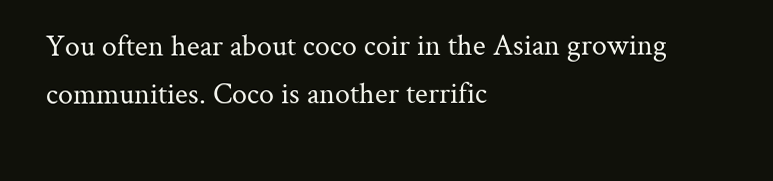You often hear about coco coir in the Asian growing communities. Coco is another terrific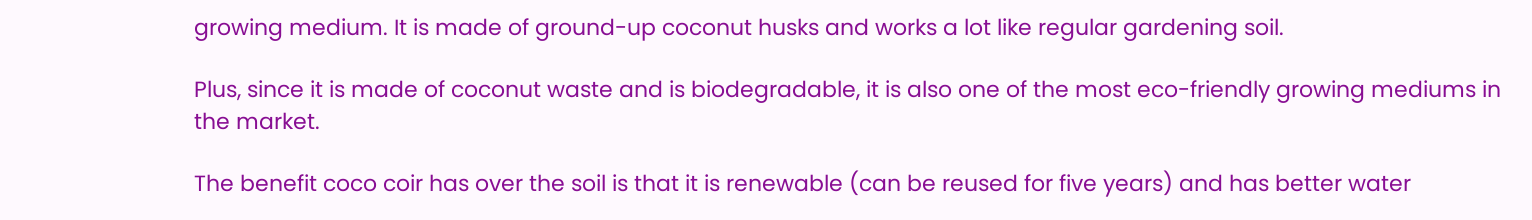growing medium. It is made of ground-up coconut husks and works a lot like regular gardening soil.

Plus, since it is made of coconut waste and is biodegradable, it is also one of the most eco-friendly growing mediums in the market.

The benefit coco coir has over the soil is that it is renewable (can be reused for five years) and has better water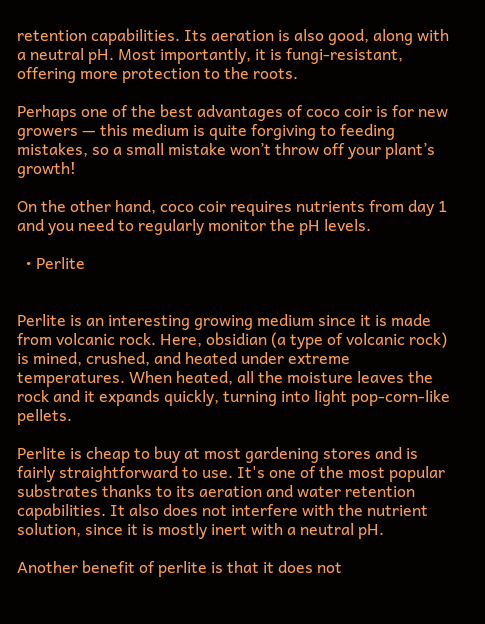retention capabilities. Its aeration is also good, along with a neutral pH. Most importantly, it is fungi-resistant, offering more protection to the roots.

Perhaps one of the best advantages of coco coir is for new growers — this medium is quite forgiving to feeding mistakes, so a small mistake won’t throw off your plant’s growth!

On the other hand, coco coir requires nutrients from day 1 and you need to regularly monitor the pH levels.

  • Perlite


Perlite is an interesting growing medium since it is made from volcanic rock. Here, obsidian (a type of volcanic rock) is mined, crushed, and heated under extreme temperatures. When heated, all the moisture leaves the rock and it expands quickly, turning into light pop-corn-like pellets.

Perlite is cheap to buy at most gardening stores and is fairly straightforward to use. It's one of the most popular substrates thanks to its aeration and water retention capabilities. It also does not interfere with the nutrient solution, since it is mostly inert with a neutral pH.

Another benefit of perlite is that it does not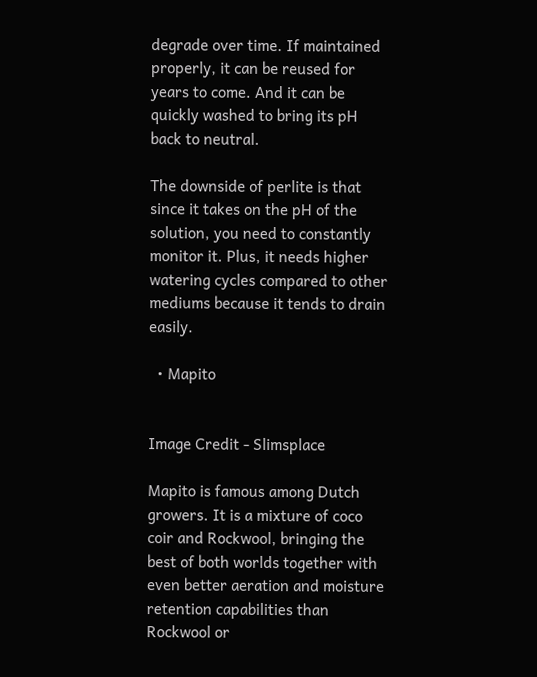degrade over time. If maintained properly, it can be reused for years to come. And it can be quickly washed to bring its pH back to neutral.

The downside of perlite is that since it takes on the pH of the solution, you need to constantly monitor it. Plus, it needs higher watering cycles compared to other mediums because it tends to drain easily.

  • Mapito


Image Credit - Slimsplace

Mapito is famous among Dutch growers. It is a mixture of coco coir and Rockwool, bringing the best of both worlds together with even better aeration and moisture retention capabilities than Rockwool or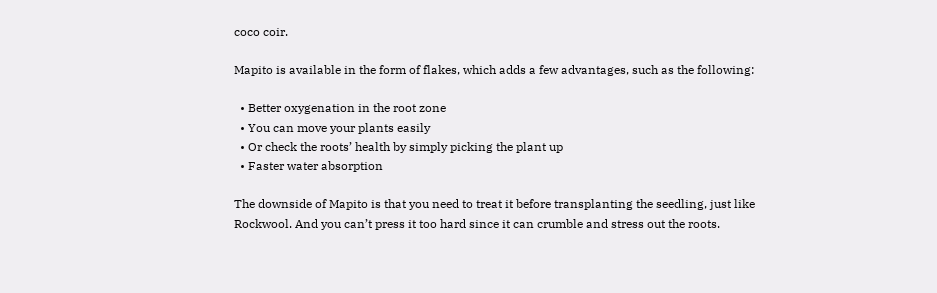coco coir.

Mapito is available in the form of flakes, which adds a few advantages, such as the following:

  • Better oxygenation in the root zone
  • You can move your plants easily
  • Or check the roots’ health by simply picking the plant up
  • Faster water absorption

The downside of Mapito is that you need to treat it before transplanting the seedling, just like Rockwool. And you can’t press it too hard since it can crumble and stress out the roots.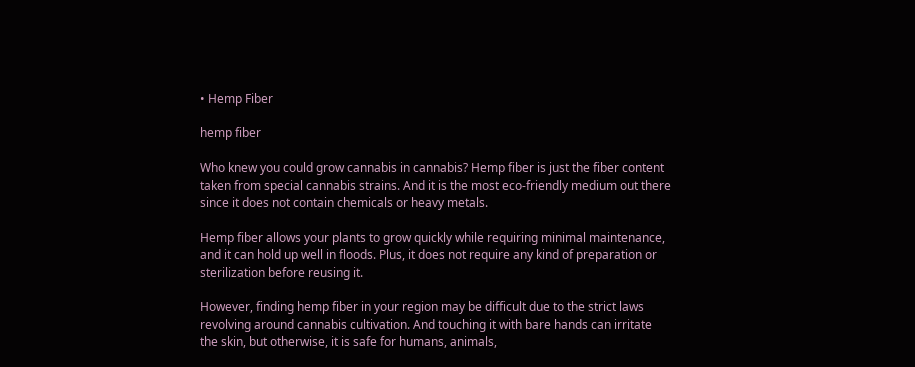• Hemp Fiber

hemp fiber

Who knew you could grow cannabis in cannabis? Hemp fiber is just the fiber content taken from special cannabis strains. And it is the most eco-friendly medium out there since it does not contain chemicals or heavy metals.

Hemp fiber allows your plants to grow quickly while requiring minimal maintenance, and it can hold up well in floods. Plus, it does not require any kind of preparation or sterilization before reusing it.

However, finding hemp fiber in your region may be difficult due to the strict laws revolving around cannabis cultivation. And touching it with bare hands can irritate the skin, but otherwise, it is safe for humans, animals,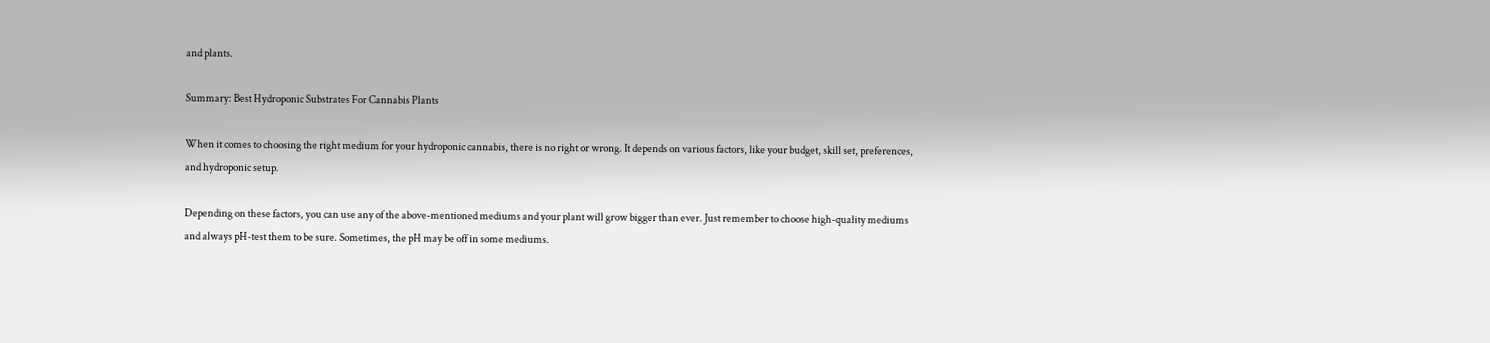and plants.

Summary: Best Hydroponic Substrates For Cannabis Plants

When it comes to choosing the right medium for your hydroponic cannabis, there is no right or wrong. It depends on various factors, like your budget, skill set, preferences, and hydroponic setup.

Depending on these factors, you can use any of the above-mentioned mediums and your plant will grow bigger than ever. Just remember to choose high-quality mediums and always pH-test them to be sure. Sometimes, the pH may be off in some mediums.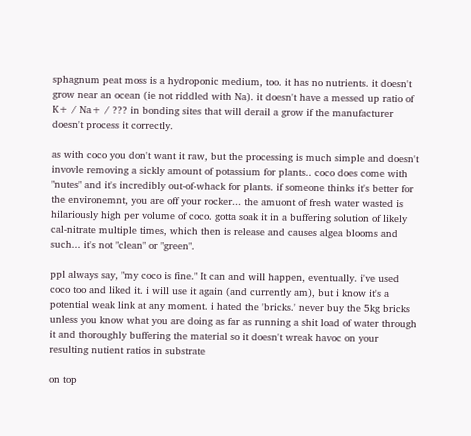sphagnum peat moss is a hydroponic medium, too. it has no nutrients. it doesn't grow near an ocean (ie not riddled with Na). it doesn't have a messed up ratio of K+ / Na+ / ??? in bonding sites that will derail a grow if the manufacturer doesn't process it correctly.

as with coco you don't want it raw, but the processing is much simple and doesn't invovle removing a sickly amount of potassium for plants.. coco does come with "nutes" and it's incredibly out-of-whack for plants. if someone thinks it's better for the environemnt, you are off your rocker... the amuont of fresh water wasted is hilariously high per volume of coco. gotta soak it in a buffering solution of likely cal-nitrate multiple times, which then is release and causes algea blooms and such... it's not "clean" or "green".

ppl always say, "my coco is fine." It can and will happen, eventually. i've used coco too and liked it. i will use it again (and currently am), but i know it's a potential weak link at any moment. i hated the 'bricks.' never buy the 5kg bricks unless you know what you are doing as far as running a shit load of water through it and thoroughly buffering the material so it doesn't wreak havoc on your resulting nutient ratios in substrate

on top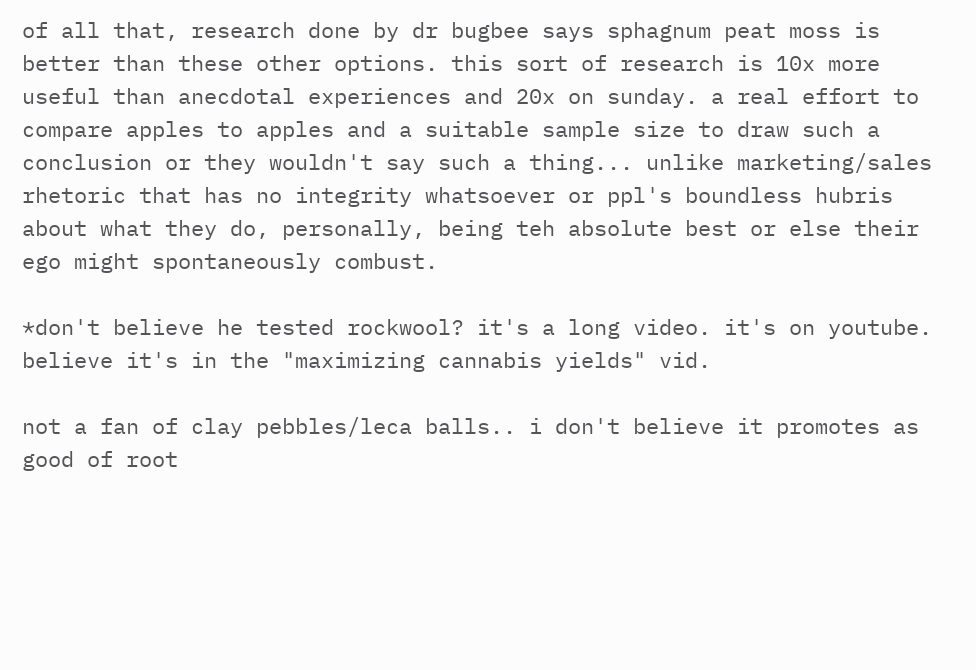of all that, research done by dr bugbee says sphagnum peat moss is better than these other options. this sort of research is 10x more useful than anecdotal experiences and 20x on sunday. a real effort to compare apples to apples and a suitable sample size to draw such a conclusion or they wouldn't say such a thing... unlike marketing/sales rhetoric that has no integrity whatsoever or ppl's boundless hubris about what they do, personally, being teh absolute best or else their ego might spontaneously combust.

*don't believe he tested rockwool? it's a long video. it's on youtube. believe it's in the "maximizing cannabis yields" vid.

not a fan of clay pebbles/leca balls.. i don't believe it promotes as good of root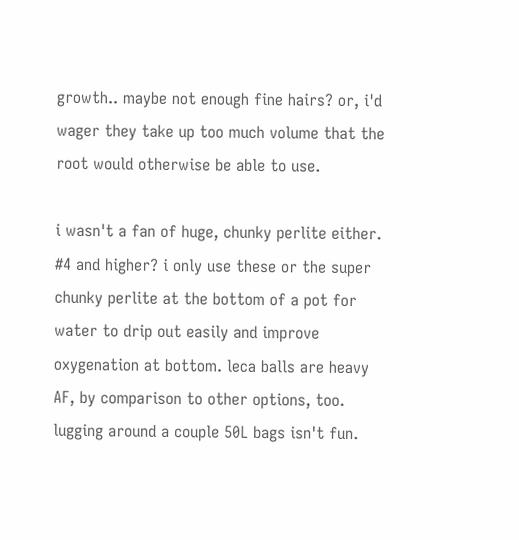growth.. maybe not enough fine hairs? or, i'd wager they take up too much volume that the root would otherwise be able to use.

i wasn't a fan of huge, chunky perlite either. #4 and higher? i only use these or the super chunky perlite at the bottom of a pot for water to drip out easily and improve oxygenation at bottom. leca balls are heavy AF, by comparison to other options, too. lugging around a couple 50L bags isn't fun.